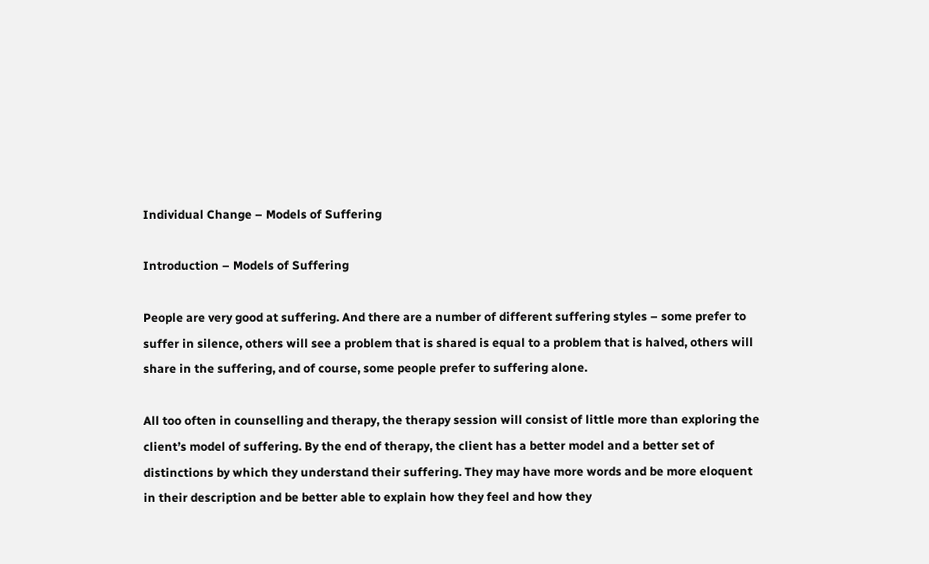Individual Change – Models of Suffering

Introduction – Models of Suffering

People are very good at suffering. And there are a number of different suffering styles – some prefer to suffer in silence, others will see a problem that is shared is equal to a problem that is halved, others will share in the suffering, and of course, some people prefer to suffering alone.

All too often in counselling and therapy, the therapy session will consist of little more than exploring the client’s model of suffering. By the end of therapy, the client has a better model and a better set of distinctions by which they understand their suffering. They may have more words and be more eloquent in their description and be better able to explain how they feel and how they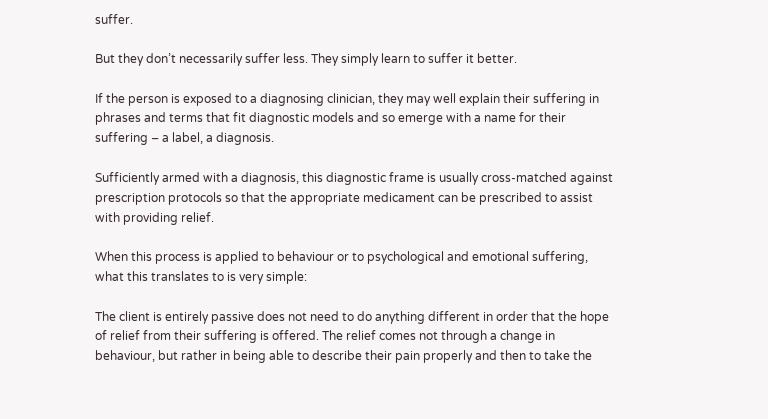suffer.

But they don’t necessarily suffer less. They simply learn to suffer it better.

If the person is exposed to a diagnosing clinician, they may well explain their suffering in phrases and terms that fit diagnostic models and so emerge with a name for their suffering – a label, a diagnosis.

Sufficiently armed with a diagnosis, this diagnostic frame is usually cross-matched against prescription protocols so that the appropriate medicament can be prescribed to assist with providing relief.

When this process is applied to behaviour or to psychological and emotional suffering, what this translates to is very simple:

The client is entirely passive does not need to do anything different in order that the hope of relief from their suffering is offered. The relief comes not through a change in behaviour, but rather in being able to describe their pain properly and then to take the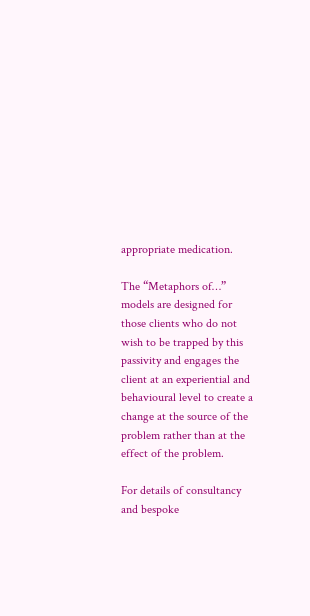appropriate medication.

The “Metaphors of…” models are designed for those clients who do not wish to be trapped by this passivity and engages the client at an experiential and behavioural level to create a change at the source of the problem rather than at the effect of the problem.

For details of consultancy and bespoke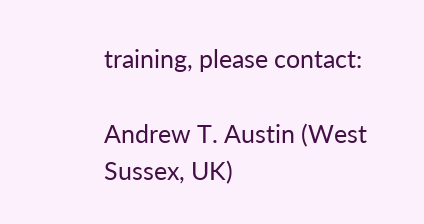training, please contact:

Andrew T. Austin (West Sussex, UK)